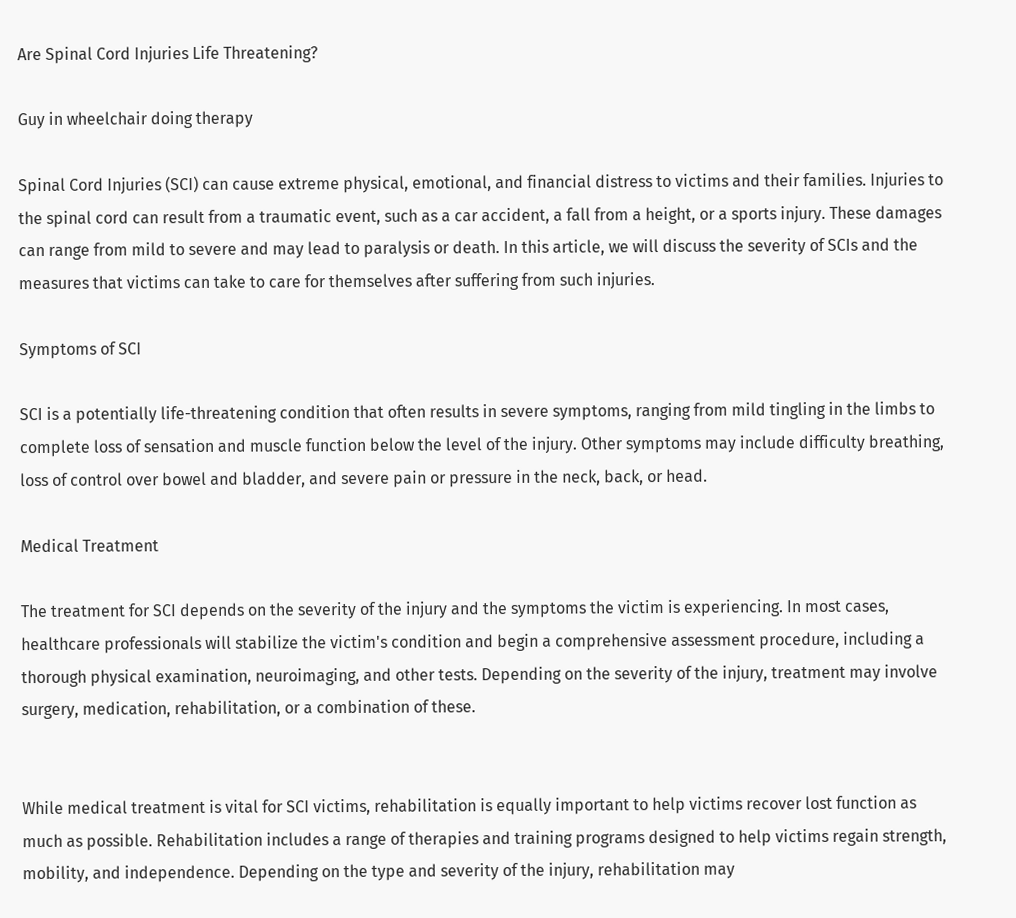Are Spinal Cord Injuries Life Threatening?

Guy in wheelchair doing therapy

Spinal Cord Injuries (SCI) can cause extreme physical, emotional, and financial distress to victims and their families. Injuries to the spinal cord can result from a traumatic event, such as a car accident, a fall from a height, or a sports injury. These damages can range from mild to severe and may lead to paralysis or death. In this article, we will discuss the severity of SCIs and the measures that victims can take to care for themselves after suffering from such injuries.

Symptoms of SCI

SCI is a potentially life-threatening condition that often results in severe symptoms, ranging from mild tingling in the limbs to complete loss of sensation and muscle function below the level of the injury. Other symptoms may include difficulty breathing, loss of control over bowel and bladder, and severe pain or pressure in the neck, back, or head.

Medical Treatment

The treatment for SCI depends on the severity of the injury and the symptoms the victim is experiencing. In most cases, healthcare professionals will stabilize the victim's condition and begin a comprehensive assessment procedure, including a thorough physical examination, neuroimaging, and other tests. Depending on the severity of the injury, treatment may involve surgery, medication, rehabilitation, or a combination of these.


While medical treatment is vital for SCI victims, rehabilitation is equally important to help victims recover lost function as much as possible. Rehabilitation includes a range of therapies and training programs designed to help victims regain strength, mobility, and independence. Depending on the type and severity of the injury, rehabilitation may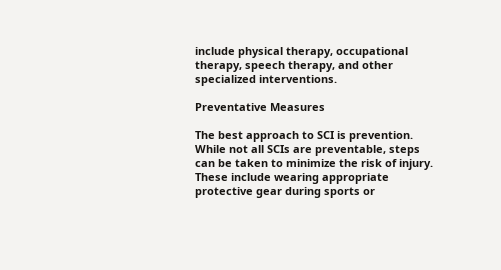include physical therapy, occupational therapy, speech therapy, and other specialized interventions.

Preventative Measures

The best approach to SCI is prevention. While not all SCIs are preventable, steps can be taken to minimize the risk of injury. These include wearing appropriate protective gear during sports or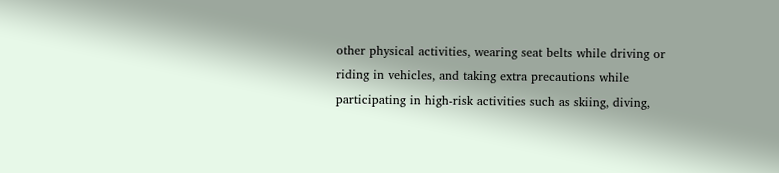other physical activities, wearing seat belts while driving or riding in vehicles, and taking extra precautions while participating in high-risk activities such as skiing, diving,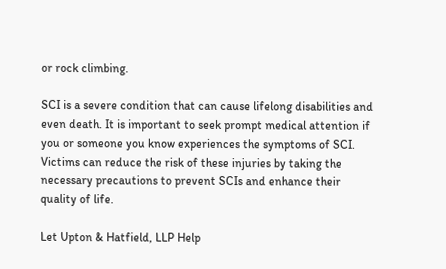or rock climbing.

SCI is a severe condition that can cause lifelong disabilities and even death. It is important to seek prompt medical attention if you or someone you know experiences the symptoms of SCI. Victims can reduce the risk of these injuries by taking the necessary precautions to prevent SCIs and enhance their quality of life.

Let Upton & Hatfield, LLP Help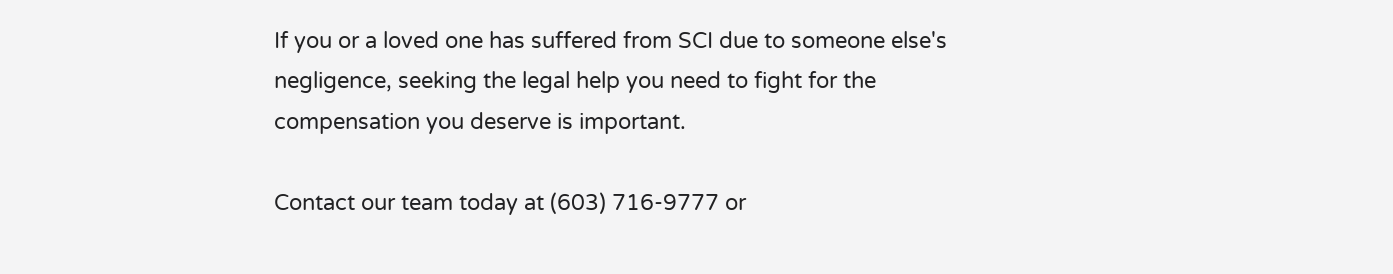If you or a loved one has suffered from SCI due to someone else's negligence, seeking the legal help you need to fight for the compensation you deserve is important.

Contact our team today at (603) 716-9777 or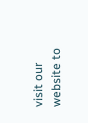visit our website to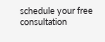schedule your free consultation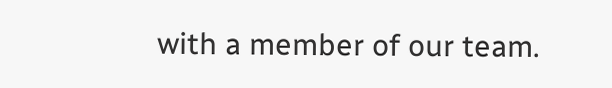with a member of our team.